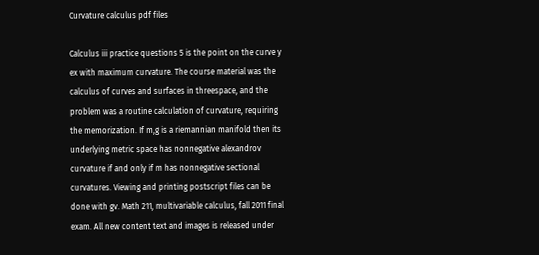Curvature calculus pdf files

Calculus iii practice questions 5 is the point on the curve y ex with maximum curvature. The course material was the calculus of curves and surfaces in threespace, and the problem was a routine calculation of curvature, requiring the memorization. If m,g is a riemannian manifold then its underlying metric space has nonnegative alexandrov curvature if and only if m has nonnegative sectional curvatures. Viewing and printing postscript files can be done with gv. Math 211, multivariable calculus, fall 2011 final exam. All new content text and images is released under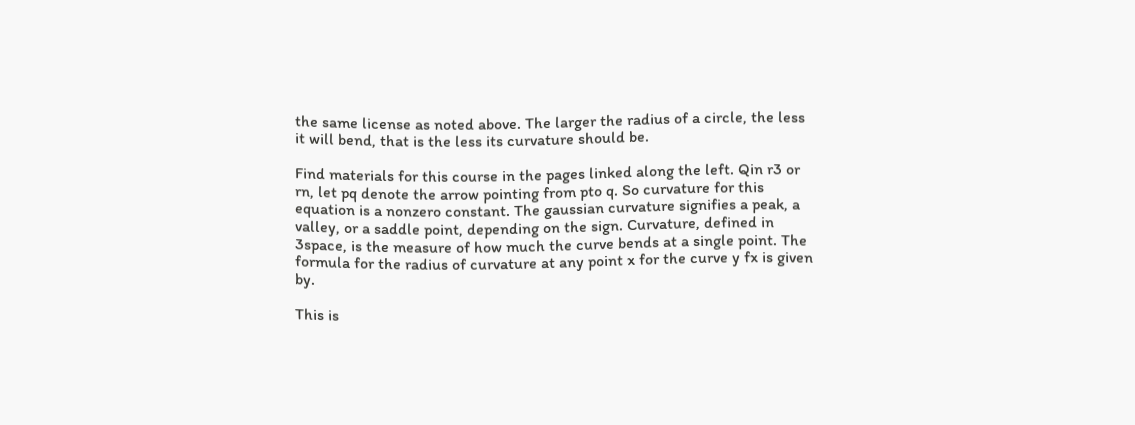the same license as noted above. The larger the radius of a circle, the less it will bend, that is the less its curvature should be.

Find materials for this course in the pages linked along the left. Qin r3 or rn, let pq denote the arrow pointing from pto q. So curvature for this equation is a nonzero constant. The gaussian curvature signifies a peak, a valley, or a saddle point, depending on the sign. Curvature, defined in 3space, is the measure of how much the curve bends at a single point. The formula for the radius of curvature at any point x for the curve y fx is given by.

This is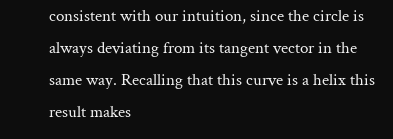consistent with our intuition, since the circle is always deviating from its tangent vector in the same way. Recalling that this curve is a helix this result makes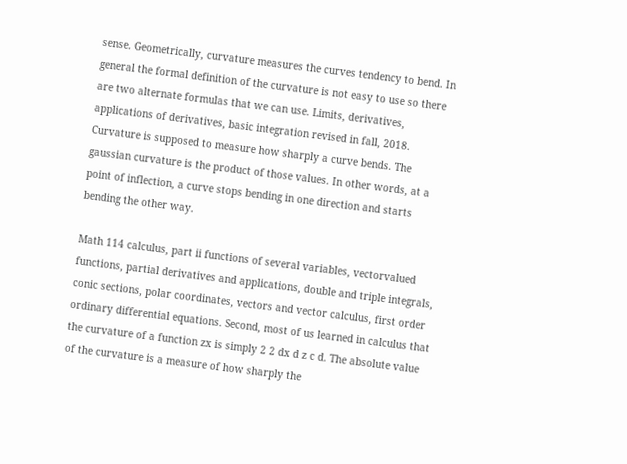sense. Geometrically, curvature measures the curves tendency to bend. In general the formal definition of the curvature is not easy to use so there are two alternate formulas that we can use. Limits, derivatives, applications of derivatives, basic integration revised in fall, 2018. Curvature is supposed to measure how sharply a curve bends. The gaussian curvature is the product of those values. In other words, at a point of inflection, a curve stops bending in one direction and starts bending the other way.

Math 114 calculus, part ii functions of several variables, vectorvalued functions, partial derivatives and applications, double and triple integrals, conic sections, polar coordinates, vectors and vector calculus, first order ordinary differential equations. Second, most of us learned in calculus that the curvature of a function zx is simply 2 2 dx d z c d. The absolute value of the curvature is a measure of how sharply the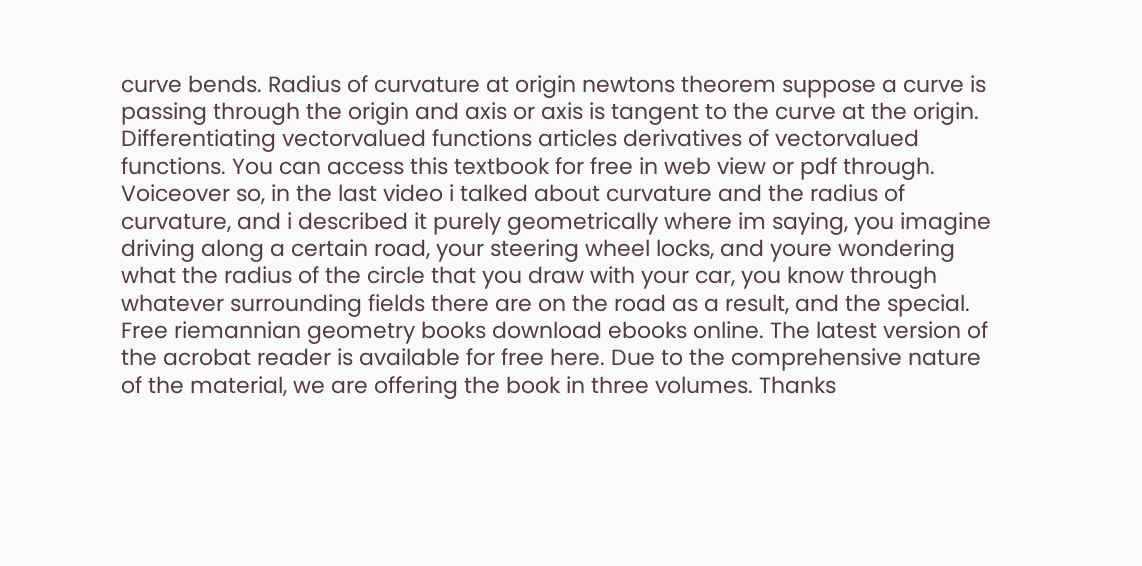curve bends. Radius of curvature at origin newtons theorem suppose a curve is passing through the origin and axis or axis is tangent to the curve at the origin. Differentiating vectorvalued functions articles derivatives of vectorvalued functions. You can access this textbook for free in web view or pdf through. Voiceover so, in the last video i talked about curvature and the radius of curvature, and i described it purely geometrically where im saying, you imagine driving along a certain road, your steering wheel locks, and youre wondering what the radius of the circle that you draw with your car, you know through whatever surrounding fields there are on the road as a result, and the special. Free riemannian geometry books download ebooks online. The latest version of the acrobat reader is available for free here. Due to the comprehensive nature of the material, we are offering the book in three volumes. Thanks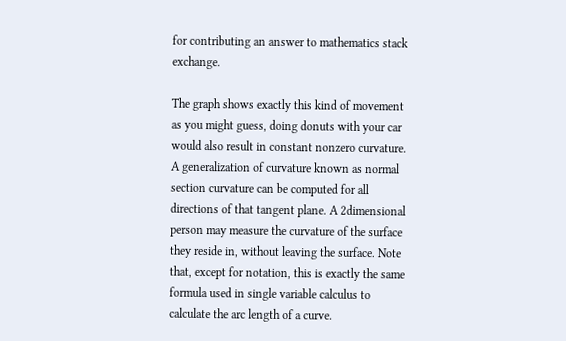for contributing an answer to mathematics stack exchange.

The graph shows exactly this kind of movement as you might guess, doing donuts with your car would also result in constant nonzero curvature. A generalization of curvature known as normal section curvature can be computed for all directions of that tangent plane. A 2dimensional person may measure the curvature of the surface they reside in, without leaving the surface. Note that, except for notation, this is exactly the same formula used in single variable calculus to calculate the arc length of a curve.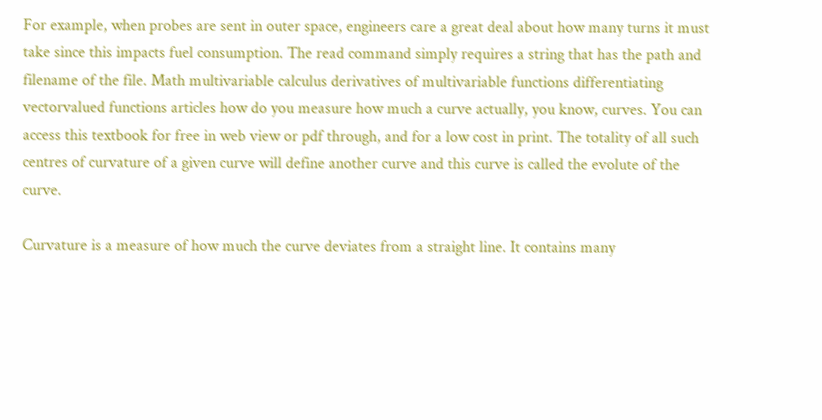For example, when probes are sent in outer space, engineers care a great deal about how many turns it must take since this impacts fuel consumption. The read command simply requires a string that has the path and filename of the file. Math multivariable calculus derivatives of multivariable functions differentiating vectorvalued functions articles how do you measure how much a curve actually, you know, curves. You can access this textbook for free in web view or pdf through, and for a low cost in print. The totality of all such centres of curvature of a given curve will define another curve and this curve is called the evolute of the curve.

Curvature is a measure of how much the curve deviates from a straight line. It contains many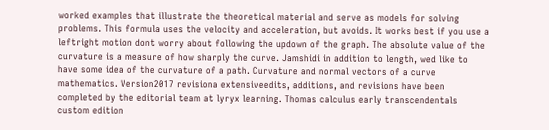worked examples that illustrate the theoretical material and serve as models for solving problems. This formula uses the velocity and acceleration, but avoids. It works best if you use a leftright motion dont worry about following the updown of the graph. The absolute value of the curvature is a measure of how sharply the curve. Jamshidi in addition to length, wed like to have some idea of the curvature of a path. Curvature and normal vectors of a curve mathematics. Version2017 revisiona extensiveedits, additions, and revisions have been completed by the editorial team at lyryx learning. Thomas calculus early transcendentals custom edition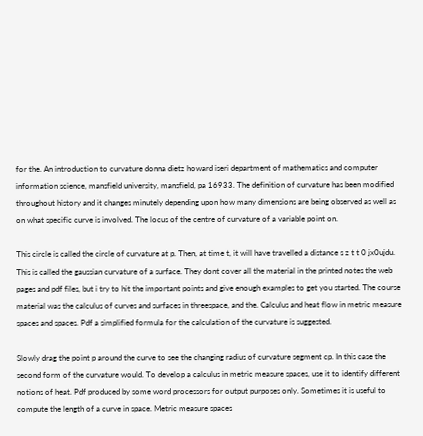for the. An introduction to curvature donna dietz howard iseri department of mathematics and computer information science, mansfield university, mansfield, pa 16933. The definition of curvature has been modified throughout history and it changes minutely depending upon how many dimensions are being observed as well as on what specific curve is involved. The locus of the centre of curvature of a variable point on.

This circle is called the circle of curvature at p. Then, at time t, it will have travelled a distance s z t t 0 jx0ujdu. This is called the gaussian curvature of a surface. They dont cover all the material in the printed notes the web pages and pdf files, but i try to hit the important points and give enough examples to get you started. The course material was the calculus of curves and surfaces in threespace, and the. Calculus and heat flow in metric measure spaces and spaces. Pdf a simplified formula for the calculation of the curvature is suggested.

Slowly drag the point p around the curve to see the changing radius of curvature segment cp. In this case the second form of the curvature would. To develop a calculus in metric measure spaces, use it to identify different notions of heat. Pdf produced by some word processors for output purposes only. Sometimes it is useful to compute the length of a curve in space. Metric measure spaces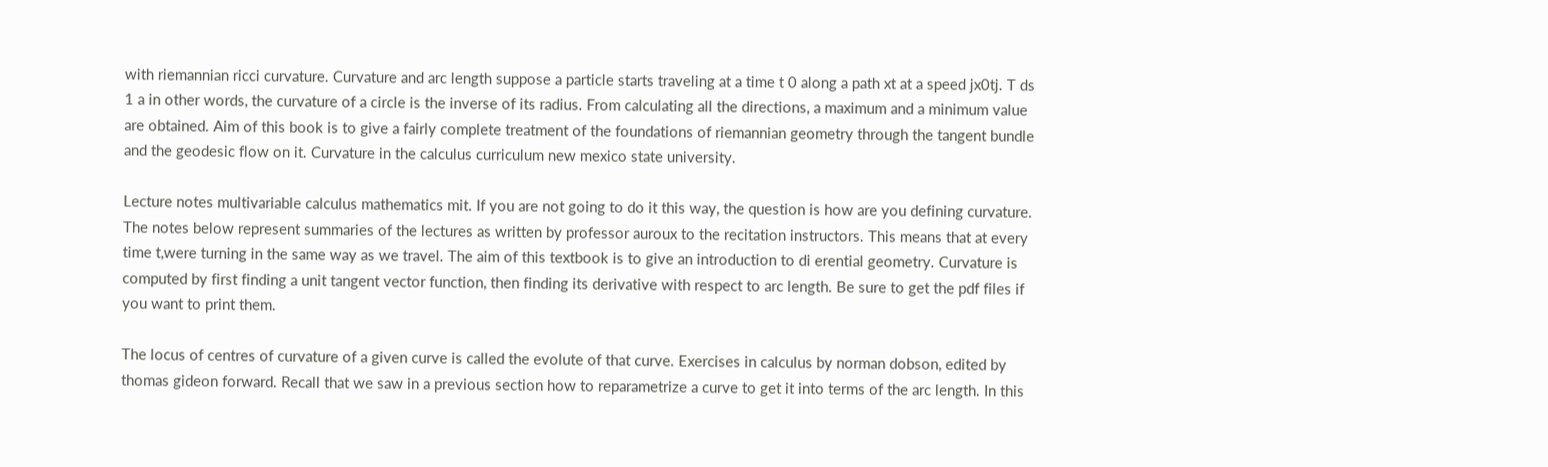with riemannian ricci curvature. Curvature and arc length suppose a particle starts traveling at a time t 0 along a path xt at a speed jx0tj. T ds 1 a in other words, the curvature of a circle is the inverse of its radius. From calculating all the directions, a maximum and a minimum value are obtained. Aim of this book is to give a fairly complete treatment of the foundations of riemannian geometry through the tangent bundle and the geodesic flow on it. Curvature in the calculus curriculum new mexico state university.

Lecture notes multivariable calculus mathematics mit. If you are not going to do it this way, the question is how are you defining curvature. The notes below represent summaries of the lectures as written by professor auroux to the recitation instructors. This means that at every time t,were turning in the same way as we travel. The aim of this textbook is to give an introduction to di erential geometry. Curvature is computed by first finding a unit tangent vector function, then finding its derivative with respect to arc length. Be sure to get the pdf files if you want to print them.

The locus of centres of curvature of a given curve is called the evolute of that curve. Exercises in calculus by norman dobson, edited by thomas gideon forward. Recall that we saw in a previous section how to reparametrize a curve to get it into terms of the arc length. In this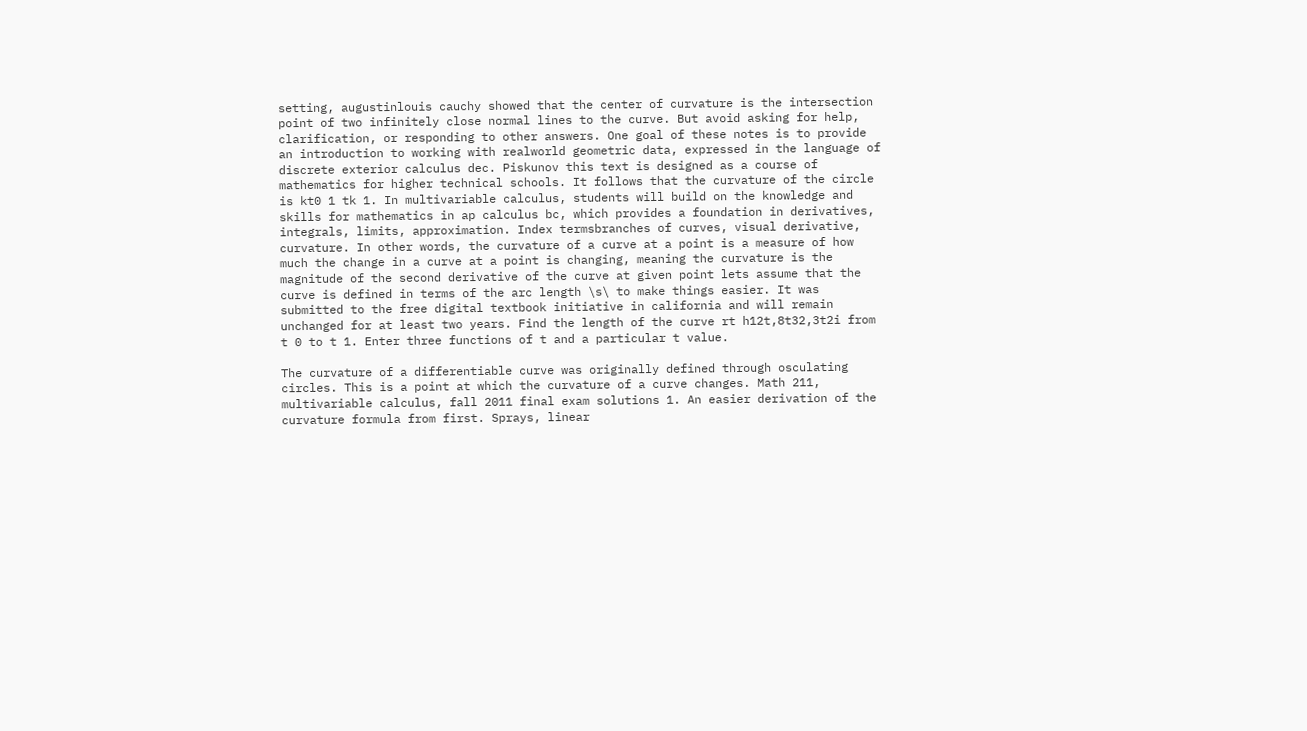setting, augustinlouis cauchy showed that the center of curvature is the intersection point of two infinitely close normal lines to the curve. But avoid asking for help, clarification, or responding to other answers. One goal of these notes is to provide an introduction to working with realworld geometric data, expressed in the language of discrete exterior calculus dec. Piskunov this text is designed as a course of mathematics for higher technical schools. It follows that the curvature of the circle is kt0 1 tk 1. In multivariable calculus, students will build on the knowledge and skills for mathematics in ap calculus bc, which provides a foundation in derivatives, integrals, limits, approximation. Index termsbranches of curves, visual derivative, curvature. In other words, the curvature of a curve at a point is a measure of how much the change in a curve at a point is changing, meaning the curvature is the magnitude of the second derivative of the curve at given point lets assume that the curve is defined in terms of the arc length \s\ to make things easier. It was submitted to the free digital textbook initiative in california and will remain unchanged for at least two years. Find the length of the curve rt h12t,8t32,3t2i from t 0 to t 1. Enter three functions of t and a particular t value.

The curvature of a differentiable curve was originally defined through osculating circles. This is a point at which the curvature of a curve changes. Math 211, multivariable calculus, fall 2011 final exam solutions 1. An easier derivation of the curvature formula from first. Sprays, linear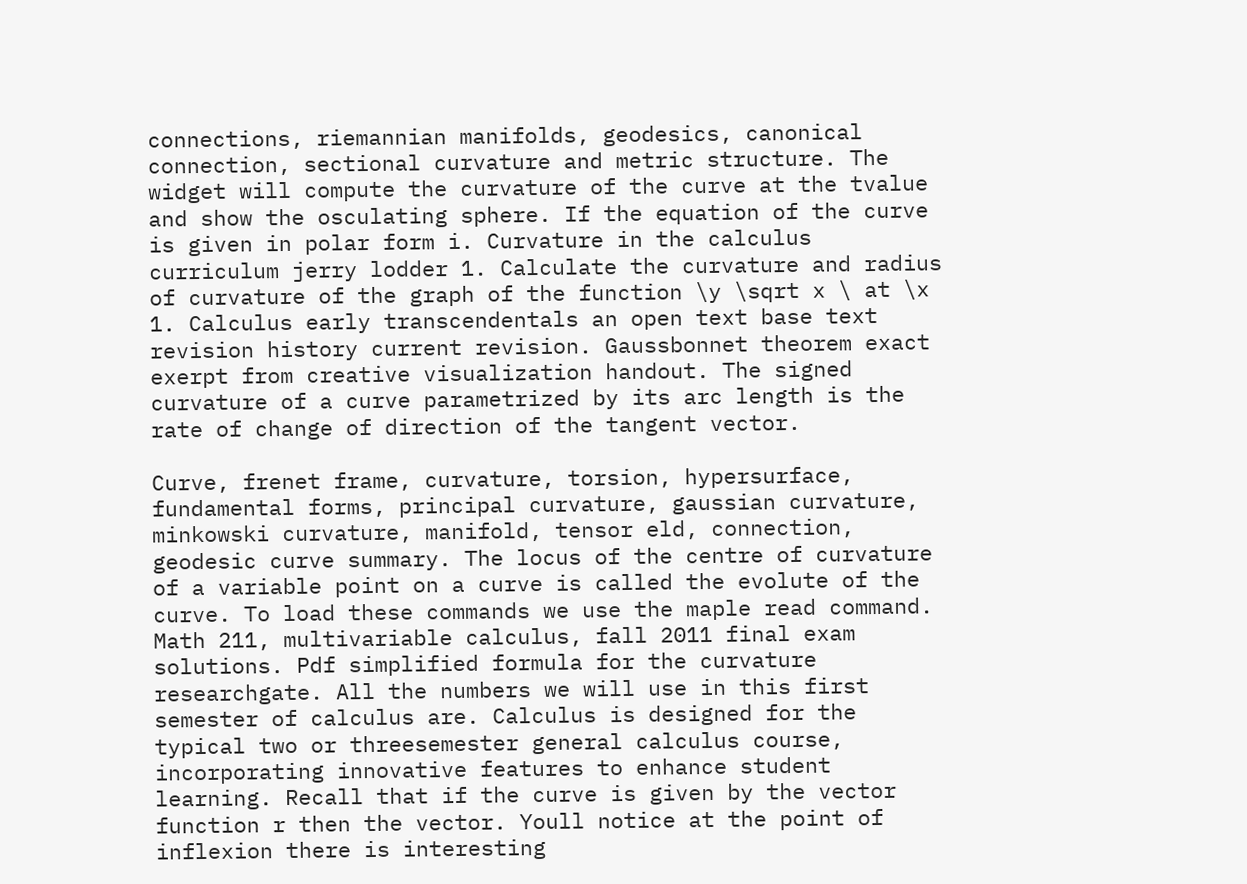connections, riemannian manifolds, geodesics, canonical connection, sectional curvature and metric structure. The widget will compute the curvature of the curve at the tvalue and show the osculating sphere. If the equation of the curve is given in polar form i. Curvature in the calculus curriculum jerry lodder 1. Calculate the curvature and radius of curvature of the graph of the function \y \sqrt x \ at \x 1. Calculus early transcendentals an open text base text revision history current revision. Gaussbonnet theorem exact exerpt from creative visualization handout. The signed curvature of a curve parametrized by its arc length is the rate of change of direction of the tangent vector.

Curve, frenet frame, curvature, torsion, hypersurface, fundamental forms, principal curvature, gaussian curvature, minkowski curvature, manifold, tensor eld, connection, geodesic curve summary. The locus of the centre of curvature of a variable point on a curve is called the evolute of the curve. To load these commands we use the maple read command. Math 211, multivariable calculus, fall 2011 final exam solutions. Pdf simplified formula for the curvature researchgate. All the numbers we will use in this first semester of calculus are. Calculus is designed for the typical two or threesemester general calculus course, incorporating innovative features to enhance student learning. Recall that if the curve is given by the vector function r then the vector. Youll notice at the point of inflexion there is interesting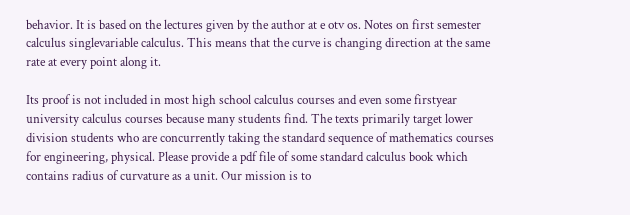behavior. It is based on the lectures given by the author at e otv os. Notes on first semester calculus singlevariable calculus. This means that the curve is changing direction at the same rate at every point along it.

Its proof is not included in most high school calculus courses and even some firstyear university calculus courses because many students find. The texts primarily target lower division students who are concurrently taking the standard sequence of mathematics courses for engineering, physical. Please provide a pdf file of some standard calculus book which contains radius of curvature as a unit. Our mission is to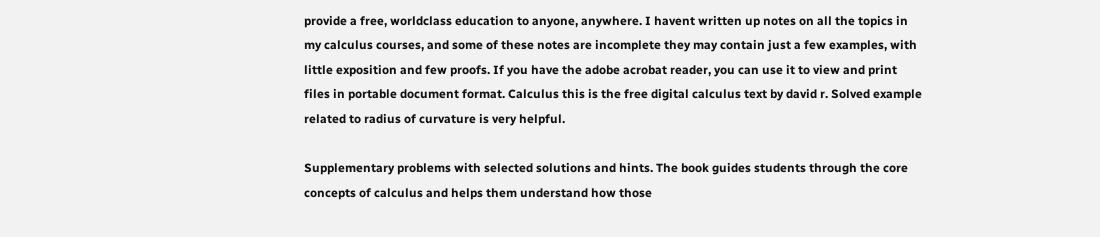provide a free, worldclass education to anyone, anywhere. I havent written up notes on all the topics in my calculus courses, and some of these notes are incomplete they may contain just a few examples, with little exposition and few proofs. If you have the adobe acrobat reader, you can use it to view and print files in portable document format. Calculus this is the free digital calculus text by david r. Solved example related to radius of curvature is very helpful.

Supplementary problems with selected solutions and hints. The book guides students through the core concepts of calculus and helps them understand how those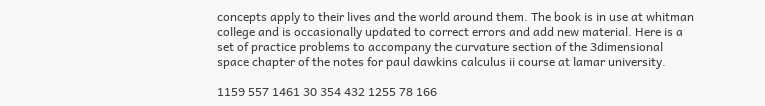concepts apply to their lives and the world around them. The book is in use at whitman college and is occasionally updated to correct errors and add new material. Here is a set of practice problems to accompany the curvature section of the 3dimensional space chapter of the notes for paul dawkins calculus ii course at lamar university.

1159 557 1461 30 354 432 1255 78 166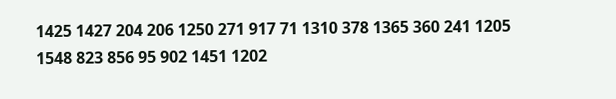1425 1427 204 206 1250 271 917 71 1310 378 1365 360 241 1205 1548 823 856 95 902 1451 1202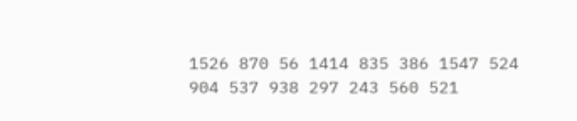1526 870 56 1414 835 386 1547 524 904 537 938 297 243 560 521